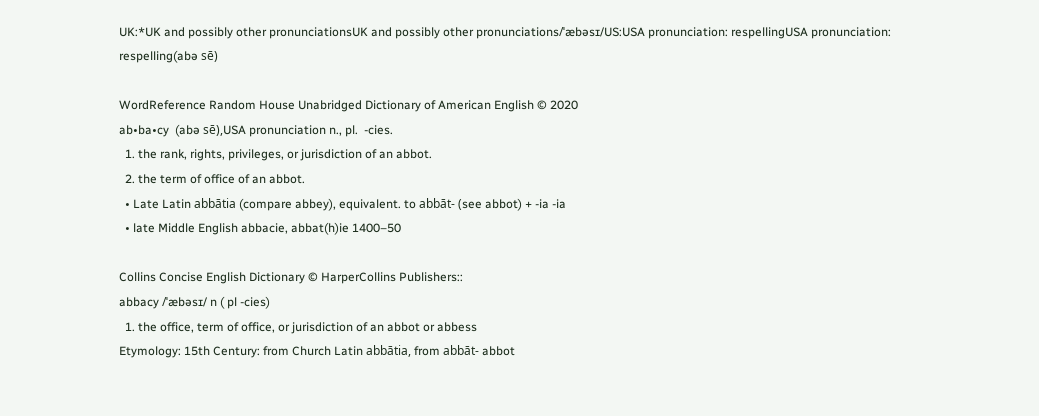UK:*UK and possibly other pronunciationsUK and possibly other pronunciations/ˈæbəsɪ/US:USA pronunciation: respellingUSA pronunciation: respelling(abə sē)

WordReference Random House Unabridged Dictionary of American English © 2020
ab•ba•cy  (abə sē),USA pronunciation n., pl.  -cies.
  1. the rank, rights, privileges, or jurisdiction of an abbot.
  2. the term of office of an abbot.
  • Late Latin abbātia (compare abbey), equivalent. to abbāt- (see abbot) + -ia -ia
  • late Middle English abbacie, abbat(h)ie 1400–50

Collins Concise English Dictionary © HarperCollins Publishers::
abbacy /ˈæbəsɪ/ n ( pl -cies)
  1. the office, term of office, or jurisdiction of an abbot or abbess
Etymology: 15th Century: from Church Latin abbātia, from abbāt- abbot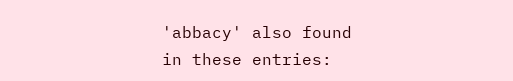'abbacy' also found in these entries: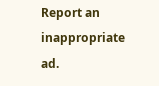Report an inappropriate ad.